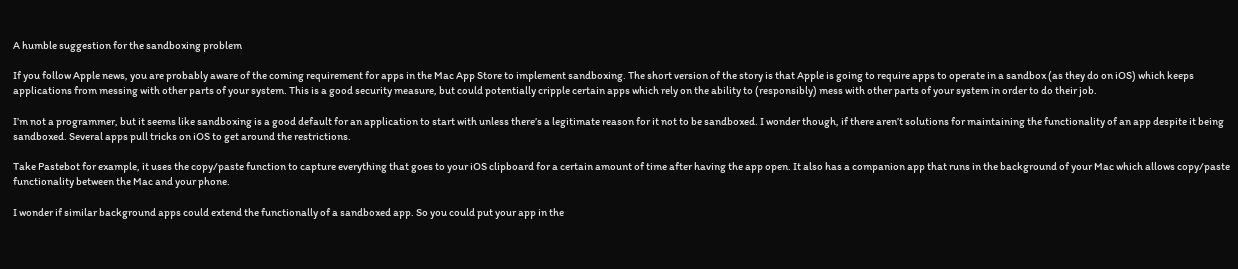A humble suggestion for the sandboxing problem

If you follow Apple news, you are probably aware of the coming requirement for apps in the Mac App Store to implement sandboxing. The short version of the story is that Apple is going to require apps to operate in a sandbox (as they do on iOS) which keeps applications from messing with other parts of your system. This is a good security measure, but could potentially cripple certain apps which rely on the ability to (responsibly) mess with other parts of your system in order to do their job.

I’m not a programmer, but it seems like sandboxing is a good default for an application to start with unless there’s a legitimate reason for it not to be sandboxed. I wonder though, if there aren’t solutions for maintaining the functionality of an app despite it being sandboxed. Several apps pull tricks on iOS to get around the restrictions.

Take Pastebot for example, it uses the copy/paste function to capture everything that goes to your iOS clipboard for a certain amount of time after having the app open. It also has a companion app that runs in the background of your Mac which allows copy/paste functionality between the Mac and your phone.

I wonder if similar background apps could extend the functionally of a sandboxed app. So you could put your app in the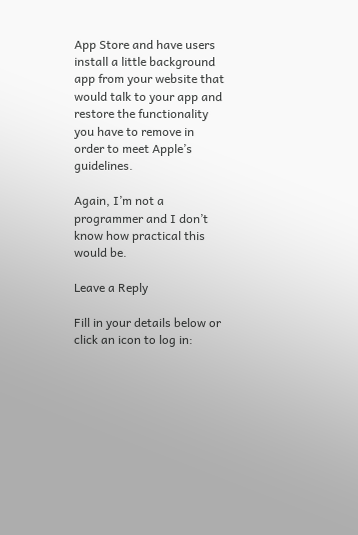App Store and have users install a little background app from your website that would talk to your app and restore the functionality you have to remove in order to meet Apple’s guidelines.

Again, I’m not a programmer and I don’t know how practical this would be.

Leave a Reply

Fill in your details below or click an icon to log in: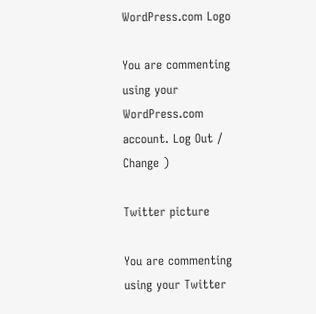WordPress.com Logo

You are commenting using your WordPress.com account. Log Out /  Change )

Twitter picture

You are commenting using your Twitter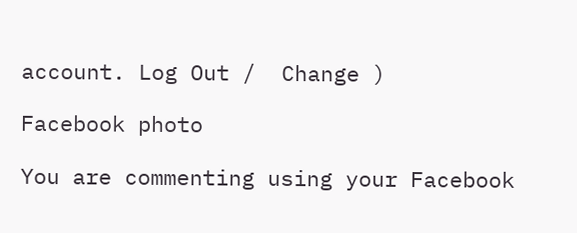account. Log Out /  Change )

Facebook photo

You are commenting using your Facebook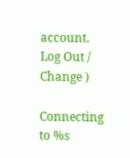account. Log Out /  Change )

Connecting to %s